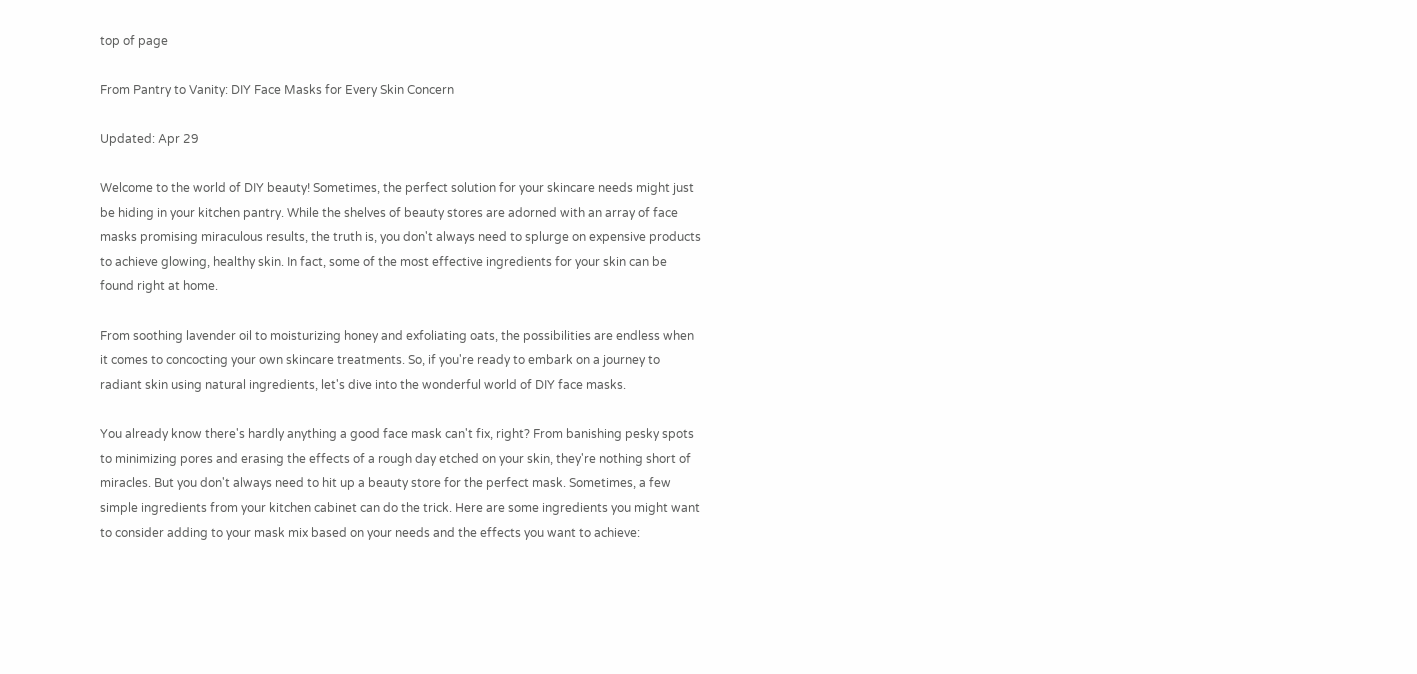top of page

From Pantry to Vanity: DIY Face Masks for Every Skin Concern

Updated: Apr 29

Welcome to the world of DIY beauty! Sometimes, the perfect solution for your skincare needs might just be hiding in your kitchen pantry. While the shelves of beauty stores are adorned with an array of face masks promising miraculous results, the truth is, you don't always need to splurge on expensive products to achieve glowing, healthy skin. In fact, some of the most effective ingredients for your skin can be found right at home.

From soothing lavender oil to moisturizing honey and exfoliating oats, the possibilities are endless when it comes to concocting your own skincare treatments. So, if you're ready to embark on a journey to radiant skin using natural ingredients, let's dive into the wonderful world of DIY face masks.

You already know there's hardly anything a good face mask can't fix, right? From banishing pesky spots to minimizing pores and erasing the effects of a rough day etched on your skin, they're nothing short of miracles. But you don't always need to hit up a beauty store for the perfect mask. Sometimes, a few simple ingredients from your kitchen cabinet can do the trick. Here are some ingredients you might want to consider adding to your mask mix based on your needs and the effects you want to achieve: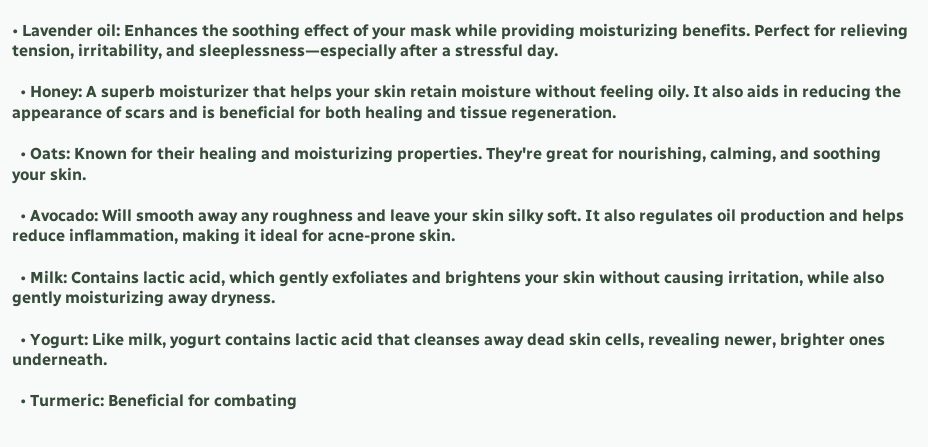• Lavender oil: Enhances the soothing effect of your mask while providing moisturizing benefits. Perfect for relieving tension, irritability, and sleeplessness—especially after a stressful day.

  • Honey: A superb moisturizer that helps your skin retain moisture without feeling oily. It also aids in reducing the appearance of scars and is beneficial for both healing and tissue regeneration.

  • Oats: Known for their healing and moisturizing properties. They're great for nourishing, calming, and soothing your skin.

  • Avocado: Will smooth away any roughness and leave your skin silky soft. It also regulates oil production and helps reduce inflammation, making it ideal for acne-prone skin.

  • Milk: Contains lactic acid, which gently exfoliates and brightens your skin without causing irritation, while also gently moisturizing away dryness.

  • Yogurt: Like milk, yogurt contains lactic acid that cleanses away dead skin cells, revealing newer, brighter ones underneath.

  • Turmeric: Beneficial for combating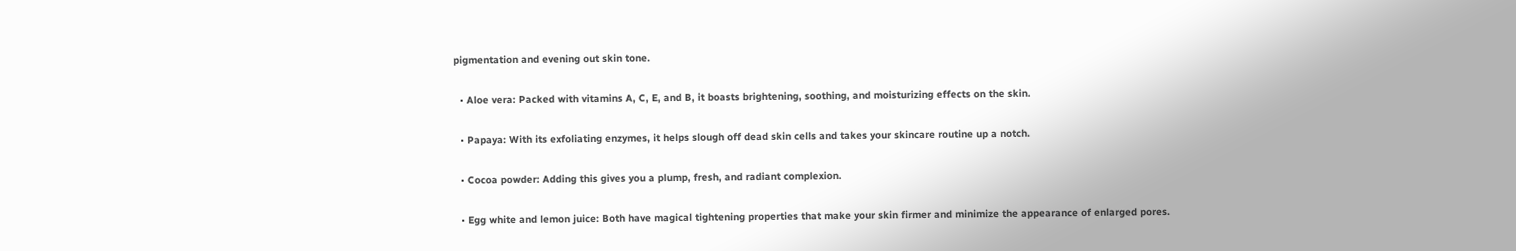pigmentation and evening out skin tone.

  • Aloe vera: Packed with vitamins A, C, E, and B, it boasts brightening, soothing, and moisturizing effects on the skin.

  • Papaya: With its exfoliating enzymes, it helps slough off dead skin cells and takes your skincare routine up a notch.

  • Cocoa powder: Adding this gives you a plump, fresh, and radiant complexion.

  • Egg white and lemon juice: Both have magical tightening properties that make your skin firmer and minimize the appearance of enlarged pores.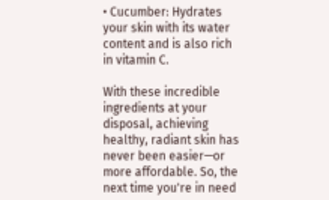• Cucumber: Hydrates your skin with its water content and is also rich in vitamin C.

With these incredible ingredients at your disposal, achieving healthy, radiant skin has never been easier—or more affordable. So, the next time you're in need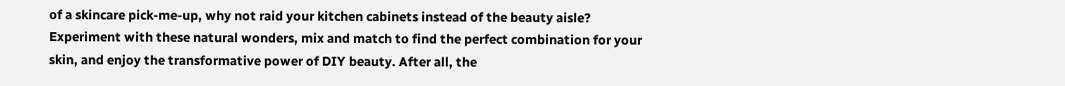of a skincare pick-me-up, why not raid your kitchen cabinets instead of the beauty aisle? Experiment with these natural wonders, mix and match to find the perfect combination for your skin, and enjoy the transformative power of DIY beauty. After all, the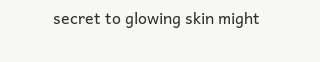secret to glowing skin might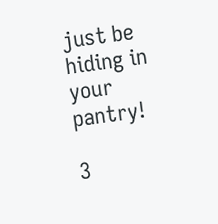just be hiding in your pantry!

3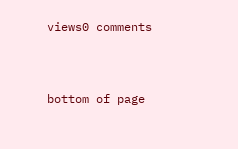views0 comments


bottom of page